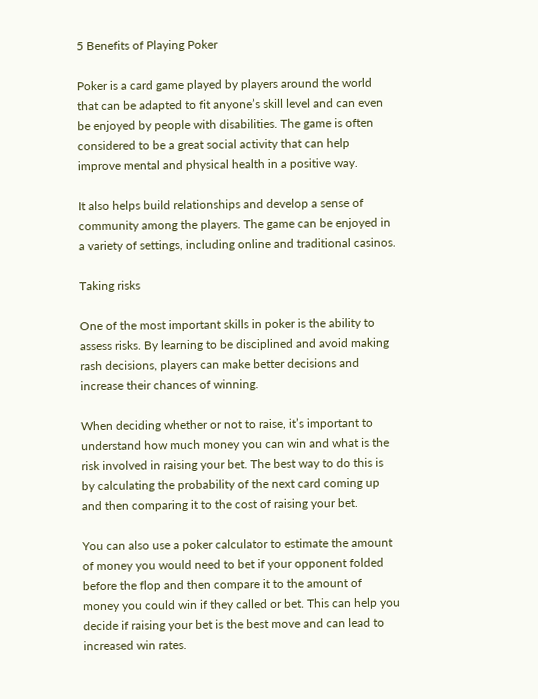5 Benefits of Playing Poker

Poker is a card game played by players around the world that can be adapted to fit anyone’s skill level and can even be enjoyed by people with disabilities. The game is often considered to be a great social activity that can help improve mental and physical health in a positive way.

It also helps build relationships and develop a sense of community among the players. The game can be enjoyed in a variety of settings, including online and traditional casinos.

Taking risks

One of the most important skills in poker is the ability to assess risks. By learning to be disciplined and avoid making rash decisions, players can make better decisions and increase their chances of winning.

When deciding whether or not to raise, it’s important to understand how much money you can win and what is the risk involved in raising your bet. The best way to do this is by calculating the probability of the next card coming up and then comparing it to the cost of raising your bet.

You can also use a poker calculator to estimate the amount of money you would need to bet if your opponent folded before the flop and then compare it to the amount of money you could win if they called or bet. This can help you decide if raising your bet is the best move and can lead to increased win rates.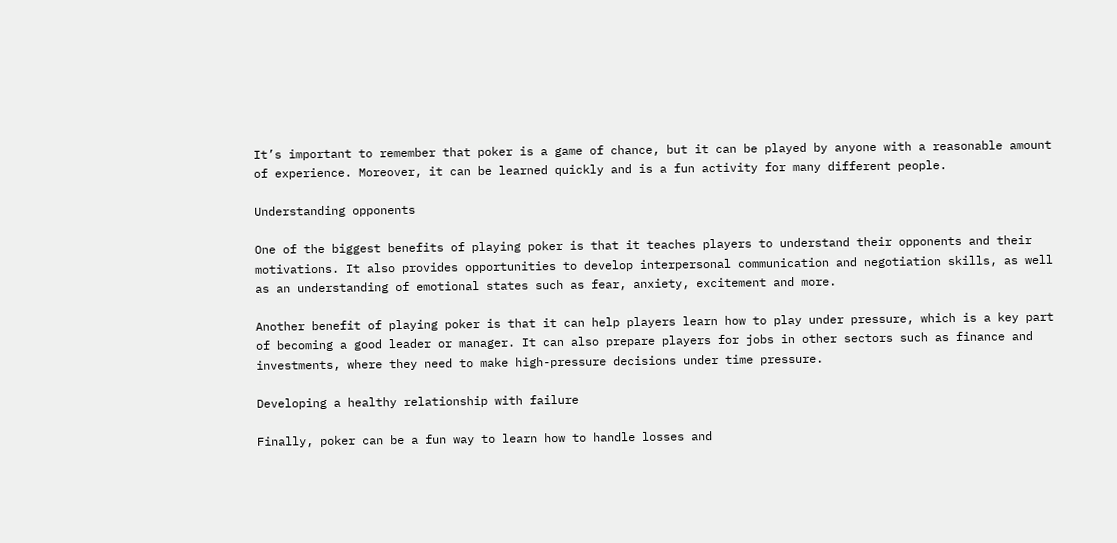It’s important to remember that poker is a game of chance, but it can be played by anyone with a reasonable amount of experience. Moreover, it can be learned quickly and is a fun activity for many different people.

Understanding opponents

One of the biggest benefits of playing poker is that it teaches players to understand their opponents and their motivations. It also provides opportunities to develop interpersonal communication and negotiation skills, as well as an understanding of emotional states such as fear, anxiety, excitement and more.

Another benefit of playing poker is that it can help players learn how to play under pressure, which is a key part of becoming a good leader or manager. It can also prepare players for jobs in other sectors such as finance and investments, where they need to make high-pressure decisions under time pressure.

Developing a healthy relationship with failure

Finally, poker can be a fun way to learn how to handle losses and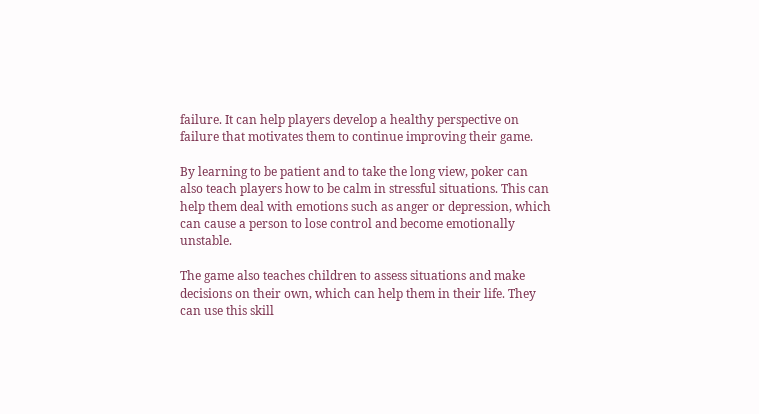failure. It can help players develop a healthy perspective on failure that motivates them to continue improving their game.

By learning to be patient and to take the long view, poker can also teach players how to be calm in stressful situations. This can help them deal with emotions such as anger or depression, which can cause a person to lose control and become emotionally unstable.

The game also teaches children to assess situations and make decisions on their own, which can help them in their life. They can use this skill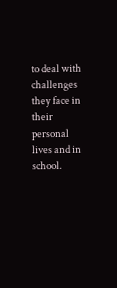to deal with challenges they face in their personal lives and in school.